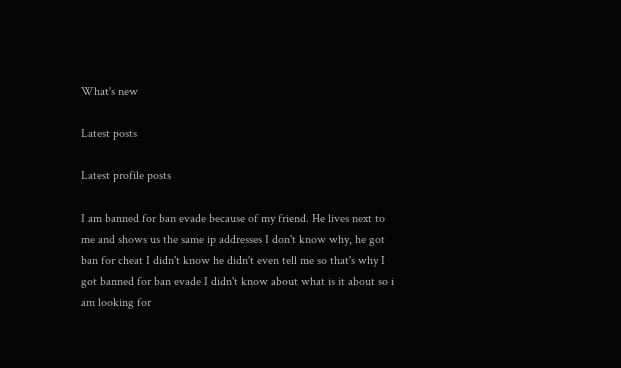What's new

Latest posts

Latest profile posts

I am banned for ban evade because of my friend. He lives next to me and shows us the same ip addresses I don't know why, he got ban for cheat I didn't know he didn't even tell me so that's why I got banned for ban evade I didn't know about what is it about so i am looking for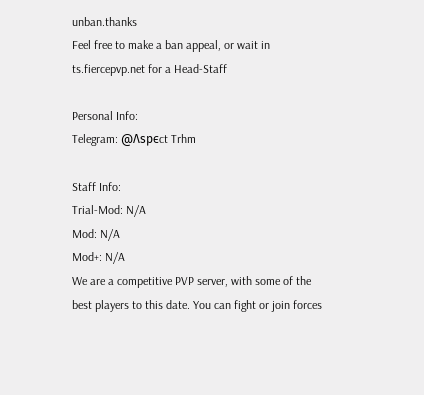unban.thanks
Feel free to make a ban appeal, or wait in ts.fiercepvp.net for a Head-Staff

Personal Info:
Telegram: @Λspєct Trhm

Staff Info:
Trial-Mod: N/A
Mod: N/A
Mod+: N/A
We are a competitive PVP server, with some of the best players to this date. You can fight or join forces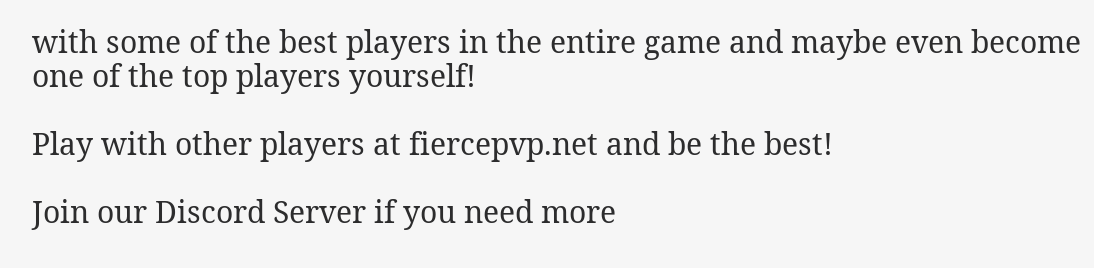with some of the best players in the entire game and maybe even become one of the top players yourself!

Play with other players at fiercepvp.net and be the best!

Join our Discord Server if you need more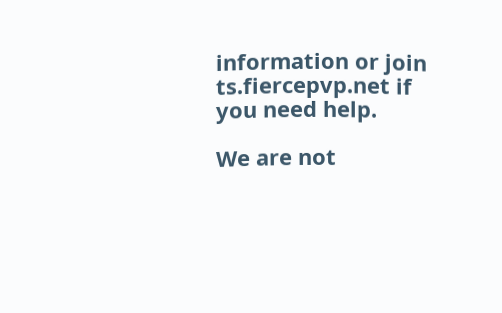information or join ts.fiercepvp.net if you need help.

We are not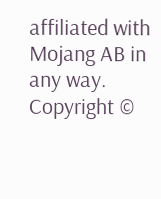affiliated with Mojang AB in any way.
Copyright ©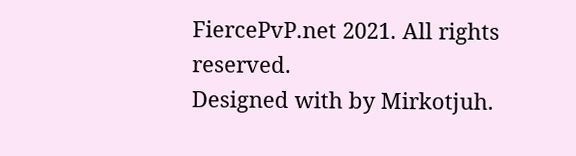FiercePvP.net 2021. All rights reserved.
Designed with by Mirkotjuh.